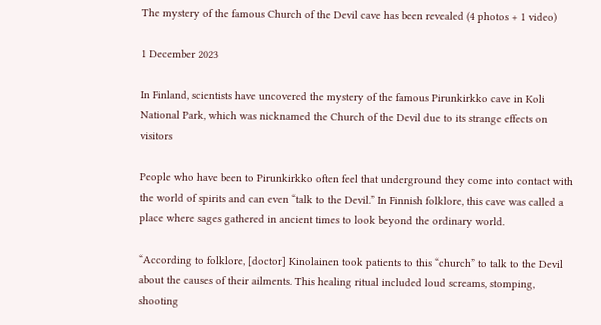The mystery of the famous Church of the Devil cave has been revealed (4 photos + 1 video)

1 December 2023

In Finland, scientists have uncovered the mystery of the famous Pirunkirkko cave in Koli National Park, which was nicknamed the Church of the Devil due to its strange effects on visitors

People who have been to Pirunkirkko often feel that underground they come into contact with the world of spirits and can even “talk to the Devil.” In Finnish folklore, this cave was called a place where sages gathered in ancient times to look beyond the ordinary world.

“According to folklore, [doctor] Kinolainen took patients to this “church” to talk to the Devil about the causes of their ailments. This healing ritual included loud screams, stomping, shooting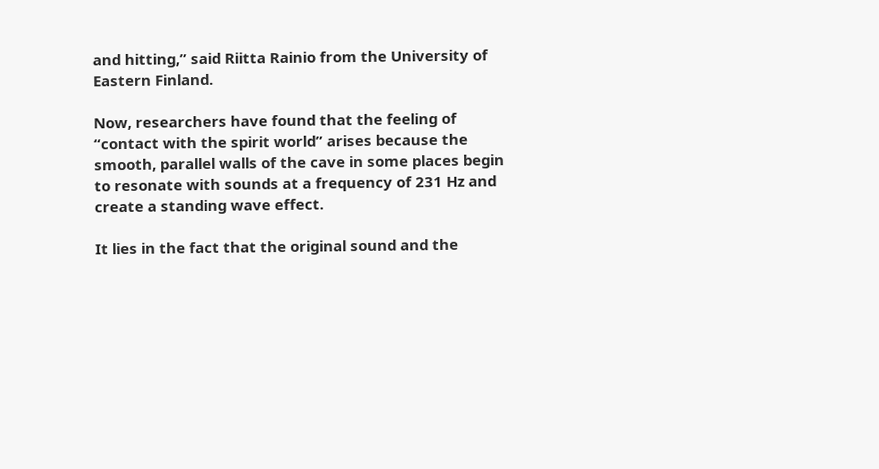and hitting,” said Riitta Rainio from the University of Eastern Finland.

Now, researchers have found that the feeling of “contact with the spirit world” arises because the smooth, parallel walls of the cave in some places begin to resonate with sounds at a frequency of 231 Hz and create a standing wave effect.

It lies in the fact that the original sound and the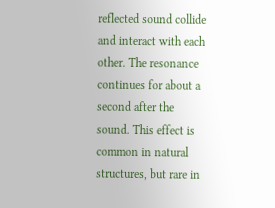reflected sound collide and interact with each other. The resonance continues for about a second after the sound. This effect is common in natural structures, but rare in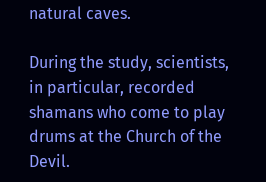natural caves.

During the study, scientists, in particular, recorded shamans who come to play drums at the Church of the Devil.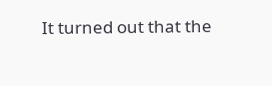It turned out that the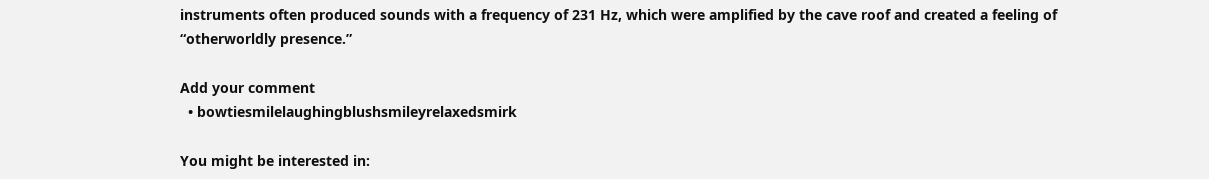instruments often produced sounds with a frequency of 231 Hz, which were amplified by the cave roof and created a feeling of “otherworldly presence.”

Add your comment
  • bowtiesmilelaughingblushsmileyrelaxedsmirk

You might be interested in: